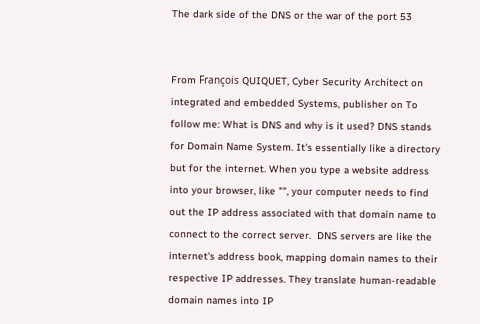The dark side of the DNS or the war of the port 53


From François QUIQUET, Cyber Security Architect on integrated and embedded Systems, publisher on To follow me: What is DNS and why is it used? DNS stands for Domain Name System. It's essentially like a directory but for the internet. When you type a website address into your browser, like "", your computer needs to find out the IP address associated with that domain name to connect to the correct server.  DNS servers are like the internet's address book, mapping domain names to their respective IP addresses. They translate human-readable domain names into IP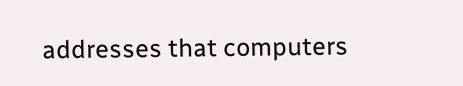addresses that computers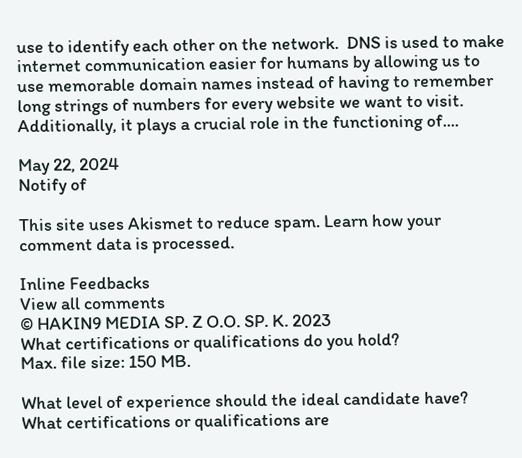use to identify each other on the network.  DNS is used to make internet communication easier for humans by allowing us to use memorable domain names instead of having to remember long strings of numbers for every website we want to visit. Additionally, it plays a crucial role in the functioning of....

May 22, 2024
Notify of

This site uses Akismet to reduce spam. Learn how your comment data is processed.

Inline Feedbacks
View all comments
© HAKIN9 MEDIA SP. Z O.O. SP. K. 2023
What certifications or qualifications do you hold?
Max. file size: 150 MB.

What level of experience should the ideal candidate have?
What certifications or qualifications are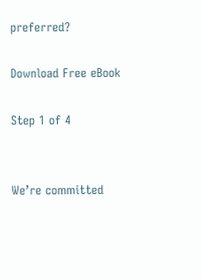preferred?

Download Free eBook

Step 1 of 4


We’re committed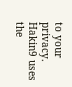to your privacy. Hakin9 uses the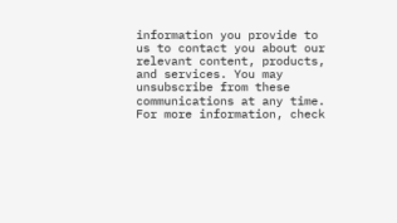information you provide to us to contact you about our relevant content, products, and services. You may unsubscribe from these communications at any time. For more information, check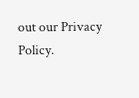out our Privacy Policy.